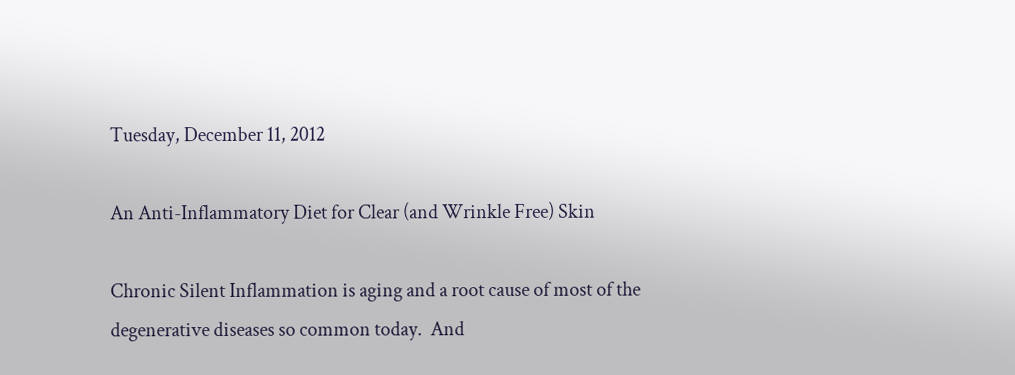Tuesday, December 11, 2012

An Anti-Inflammatory Diet for Clear (and Wrinkle Free) Skin

Chronic Silent Inflammation is aging and a root cause of most of the degenerative diseases so common today.  And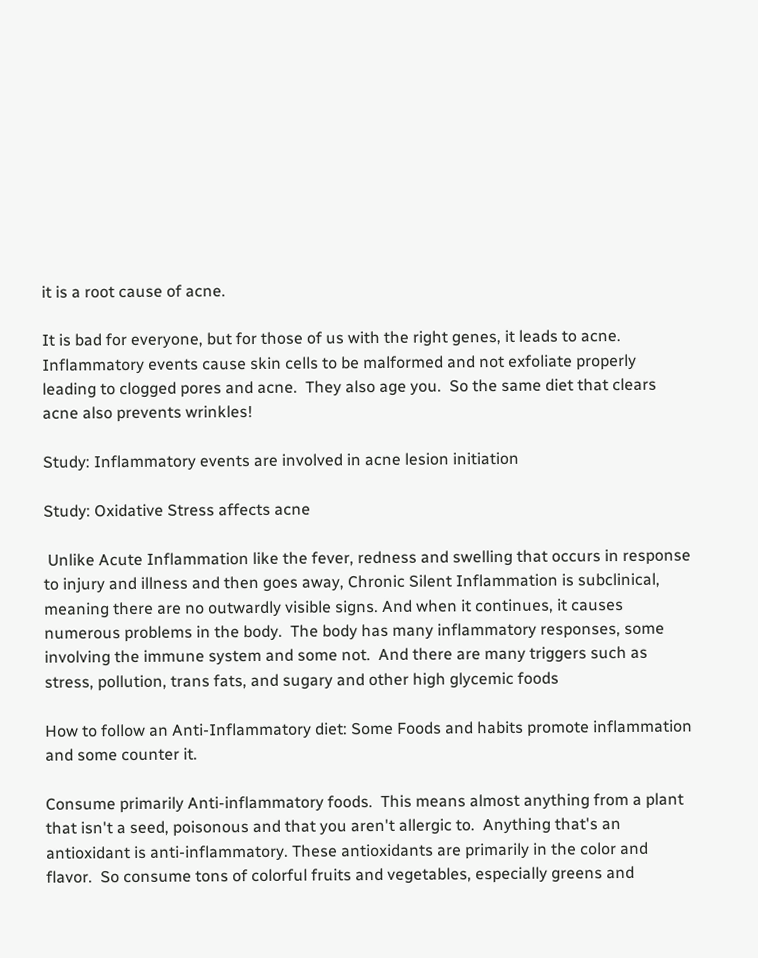it is a root cause of acne.

It is bad for everyone, but for those of us with the right genes, it leads to acne.  Inflammatory events cause skin cells to be malformed and not exfoliate properly leading to clogged pores and acne.  They also age you.  So the same diet that clears acne also prevents wrinkles!

Study: Inflammatory events are involved in acne lesion initiation

Study: Oxidative Stress affects acne

 Unlike Acute Inflammation like the fever, redness and swelling that occurs in response to injury and illness and then goes away, Chronic Silent Inflammation is subclinical, meaning there are no outwardly visible signs. And when it continues, it causes numerous problems in the body.  The body has many inflammatory responses, some involving the immune system and some not.  And there are many triggers such as stress, pollution, trans fats, and sugary and other high glycemic foods

How to follow an Anti-Inflammatory diet: Some Foods and habits promote inflammation and some counter it.

Consume primarily Anti-inflammatory foods.  This means almost anything from a plant that isn't a seed, poisonous and that you aren't allergic to.  Anything that's an antioxidant is anti-inflammatory. These antioxidants are primarily in the color and flavor.  So consume tons of colorful fruits and vegetables, especially greens and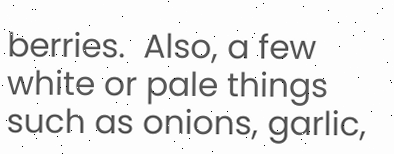berries.  Also, a few white or pale things such as onions, garlic,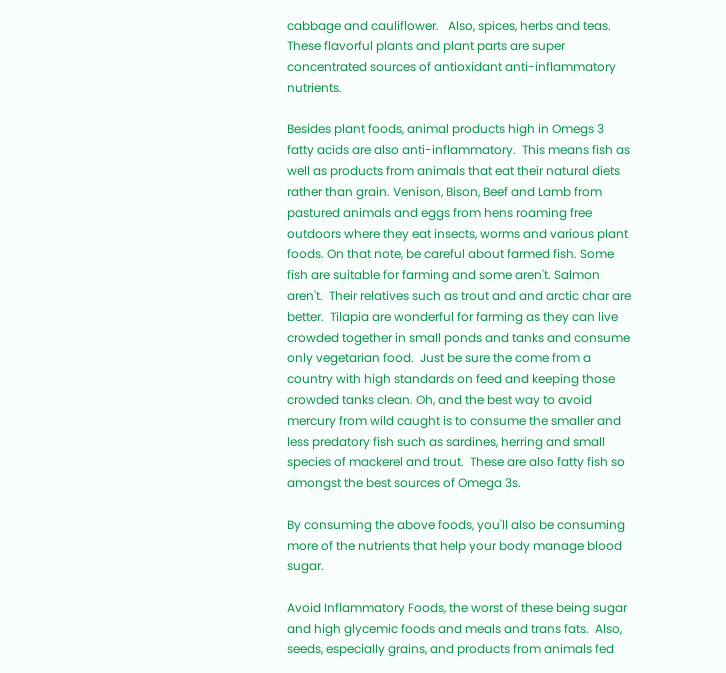cabbage and cauliflower.   Also, spices, herbs and teas.  These flavorful plants and plant parts are super concentrated sources of antioxidant anti-inflammatory nutrients.

Besides plant foods, animal products high in Omegs 3 fatty acids are also anti-inflammatory.  This means fish as well as products from animals that eat their natural diets rather than grain. Venison, Bison, Beef and Lamb from pastured animals and eggs from hens roaming free outdoors where they eat insects, worms and various plant foods. On that note, be careful about farmed fish. Some fish are suitable for farming and some aren't. Salmon aren't.  Their relatives such as trout and and arctic char are better.  Tilapia are wonderful for farming as they can live crowded together in small ponds and tanks and consume only vegetarian food.  Just be sure the come from a country with high standards on feed and keeping those crowded tanks clean. Oh, and the best way to avoid mercury from wild caught is to consume the smaller and less predatory fish such as sardines, herring and small species of mackerel and trout.  These are also fatty fish so amongst the best sources of Omega 3s.

By consuming the above foods, you'll also be consuming more of the nutrients that help your body manage blood sugar.

Avoid Inflammatory Foods, the worst of these being sugar and high glycemic foods and meals and trans fats.  Also, seeds, especially grains, and products from animals fed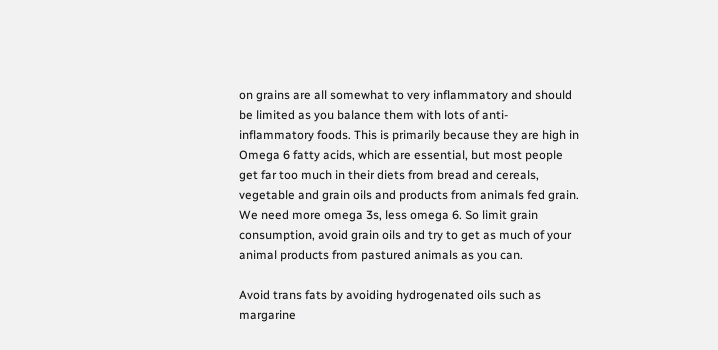on grains are all somewhat to very inflammatory and should be limited as you balance them with lots of anti-inflammatory foods. This is primarily because they are high in Omega 6 fatty acids, which are essential, but most people get far too much in their diets from bread and cereals, vegetable and grain oils and products from animals fed grain. We need more omega 3s, less omega 6. So limit grain consumption, avoid grain oils and try to get as much of your animal products from pastured animals as you can.

Avoid trans fats by avoiding hydrogenated oils such as margarine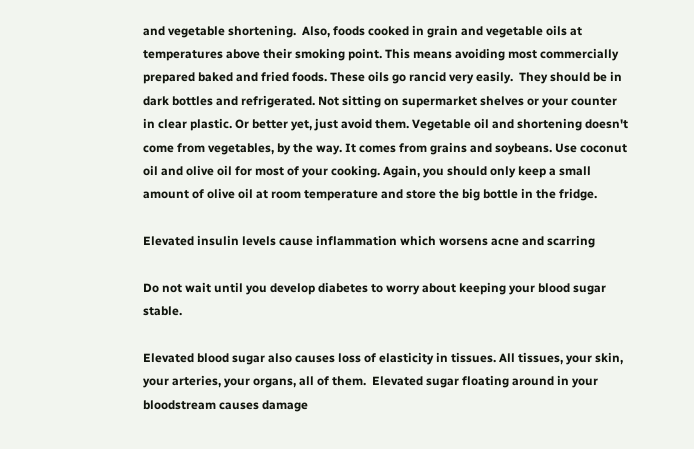and vegetable shortening.  Also, foods cooked in grain and vegetable oils at temperatures above their smoking point. This means avoiding most commercially prepared baked and fried foods. These oils go rancid very easily.  They should be in dark bottles and refrigerated. Not sitting on supermarket shelves or your counter in clear plastic. Or better yet, just avoid them. Vegetable oil and shortening doesn't come from vegetables, by the way. It comes from grains and soybeans. Use coconut oil and olive oil for most of your cooking. Again, you should only keep a small amount of olive oil at room temperature and store the big bottle in the fridge.

Elevated insulin levels cause inflammation which worsens acne and scarring

Do not wait until you develop diabetes to worry about keeping your blood sugar stable.

Elevated blood sugar also causes loss of elasticity in tissues. All tissues, your skin, your arteries, your organs, all of them.  Elevated sugar floating around in your bloodstream causes damage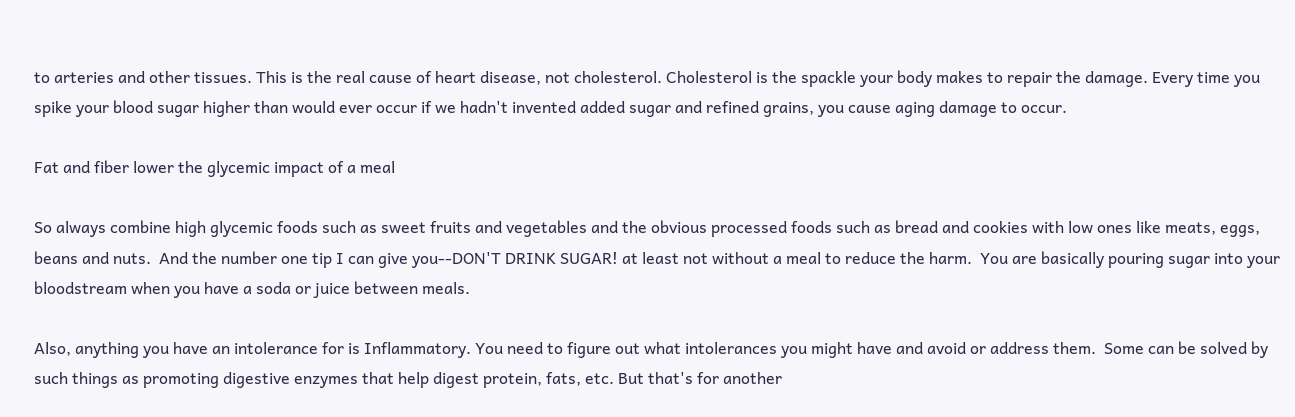to arteries and other tissues. This is the real cause of heart disease, not cholesterol. Cholesterol is the spackle your body makes to repair the damage. Every time you spike your blood sugar higher than would ever occur if we hadn't invented added sugar and refined grains, you cause aging damage to occur.

Fat and fiber lower the glycemic impact of a meal

So always combine high glycemic foods such as sweet fruits and vegetables and the obvious processed foods such as bread and cookies with low ones like meats, eggs, beans and nuts.  And the number one tip I can give you--DON'T DRINK SUGAR! at least not without a meal to reduce the harm.  You are basically pouring sugar into your bloodstream when you have a soda or juice between meals.

Also, anything you have an intolerance for is Inflammatory. You need to figure out what intolerances you might have and avoid or address them.  Some can be solved by such things as promoting digestive enzymes that help digest protein, fats, etc. But that's for another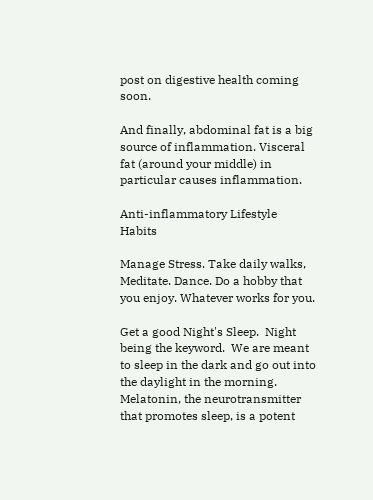post on digestive health coming soon.

And finally, abdominal fat is a big source of inflammation. Visceral fat (around your middle) in particular causes inflammation.

Anti-inflammatory Lifestyle Habits

Manage Stress. Take daily walks, Meditate. Dance. Do a hobby that you enjoy. Whatever works for you.

Get a good Night's Sleep.  Night being the keyword.  We are meant to sleep in the dark and go out into the daylight in the morning.  Melatonin, the neurotransmitter that promotes sleep, is a potent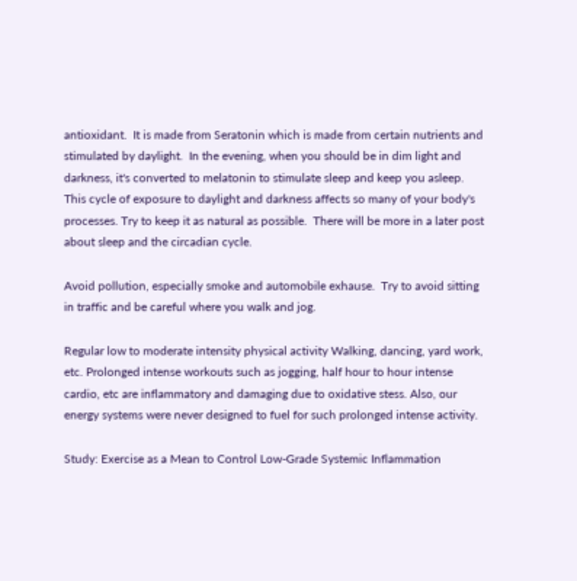antioxidant.  It is made from Seratonin which is made from certain nutrients and stimulated by daylight.  In the evening, when you should be in dim light and darkness, it's converted to melatonin to stimulate sleep and keep you asleep.  This cycle of exposure to daylight and darkness affects so many of your body's processes. Try to keep it as natural as possible.  There will be more in a later post about sleep and the circadian cycle.

Avoid pollution, especially smoke and automobile exhause.  Try to avoid sitting in traffic and be careful where you walk and jog.

Regular low to moderate intensity physical activity Walking, dancing, yard work, etc. Prolonged intense workouts such as jogging, half hour to hour intense cardio, etc are inflammatory and damaging due to oxidative stess. Also, our energy systems were never designed to fuel for such prolonged intense activity.

Study: Exercise as a Mean to Control Low-Grade Systemic Inflammation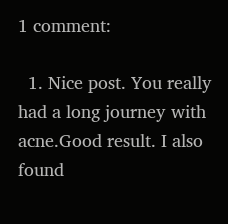1 comment:

  1. Nice post. You really had a long journey with acne.Good result. I also found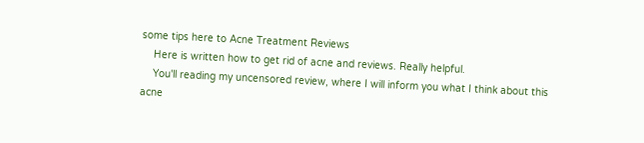some tips here to Acne Treatment Reviews
    Here is written how to get rid of acne and reviews. Really helpful.
    You'll reading my uncensored review, where I will inform you what I think about this acne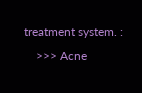treatment system. :
    >>> Acne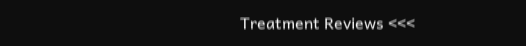Treatment Reviews <<<